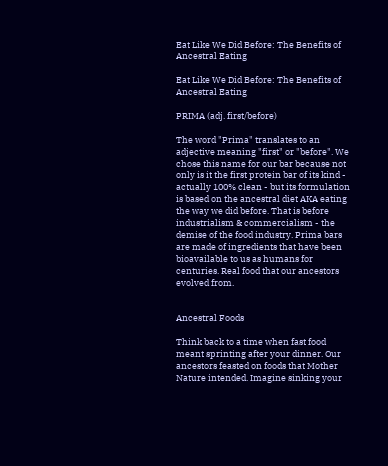Eat Like We Did Before: The Benefits of Ancestral Eating

Eat Like We Did Before: The Benefits of Ancestral Eating

PRIMA (adj. first/before)

The word "Prima" translates to an adjective meaning "first" or "before". We chose this name for our bar because not only is it the first protein bar of its kind - actually 100% clean - but its formulation is based on the ancestral diet AKA eating the way we did before. That is before industrialism & commercialism - the demise of the food industry. Prima bars are made of ingredients that have been bioavailable to us as humans for centuries. Real food that our ancestors evolved from.


Ancestral Foods

Think back to a time when fast food meant sprinting after your dinner. Our ancestors feasted on foods that Mother Nature intended. Imagine sinking your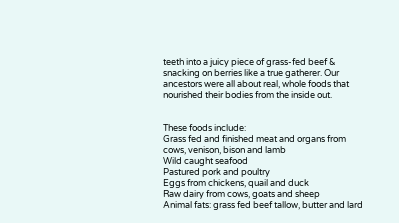teeth into a juicy piece of grass-fed beef & snacking on berries like a true gatherer. Our ancestors were all about real, whole foods that nourished their bodies from the inside out.


These foods include:
Grass fed and finished meat and organs from cows, venison, bison and lamb
Wild caught seafood
Pastured pork and poultry
Eggs from chickens, quail and duck
Raw dairy from cows, goats and sheep
Animal fats: grass fed beef tallow, butter and lard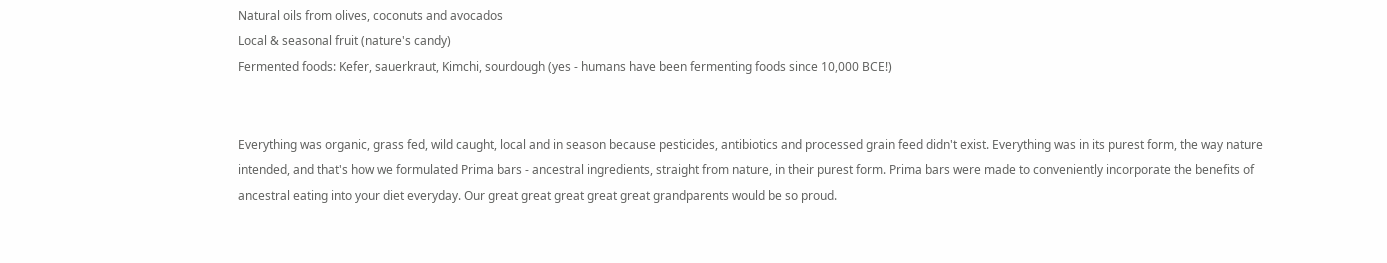Natural oils from olives, coconuts and avocados
Local & seasonal fruit (nature's candy)
Fermented foods: Kefer, sauerkraut, Kimchi, sourdough (yes - humans have been fermenting foods since 10,000 BCE!)


Everything was organic, grass fed, wild caught, local and in season because pesticides, antibiotics and processed grain feed didn't exist. Everything was in its purest form, the way nature intended, and that's how we formulated Prima bars - ancestral ingredients, straight from nature, in their purest form. Prima bars were made to conveniently incorporate the benefits of ancestral eating into your diet everyday. Our great great great great great grandparents would be so proud.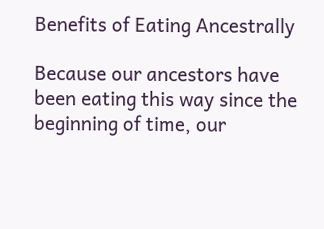Benefits of Eating Ancestrally

Because our ancestors have been eating this way since the beginning of time, our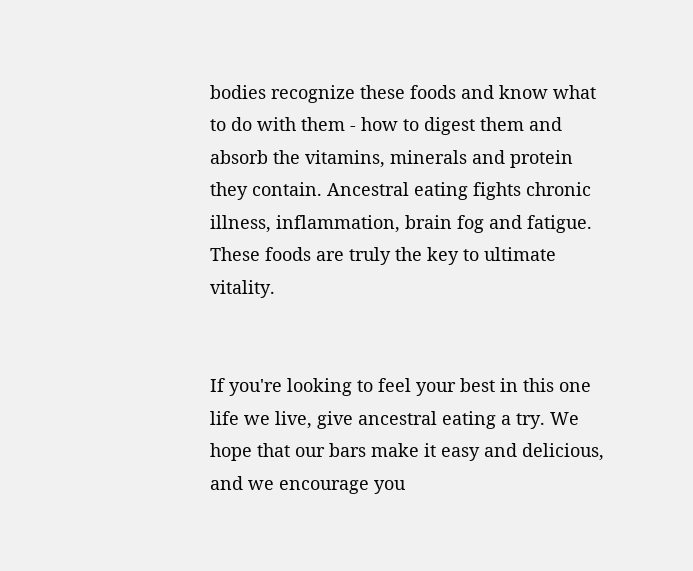bodies recognize these foods and know what to do with them - how to digest them and absorb the vitamins, minerals and protein they contain. Ancestral eating fights chronic illness, inflammation, brain fog and fatigue. These foods are truly the key to ultimate vitality.


If you're looking to feel your best in this one life we live, give ancestral eating a try. We hope that our bars make it easy and delicious, and we encourage you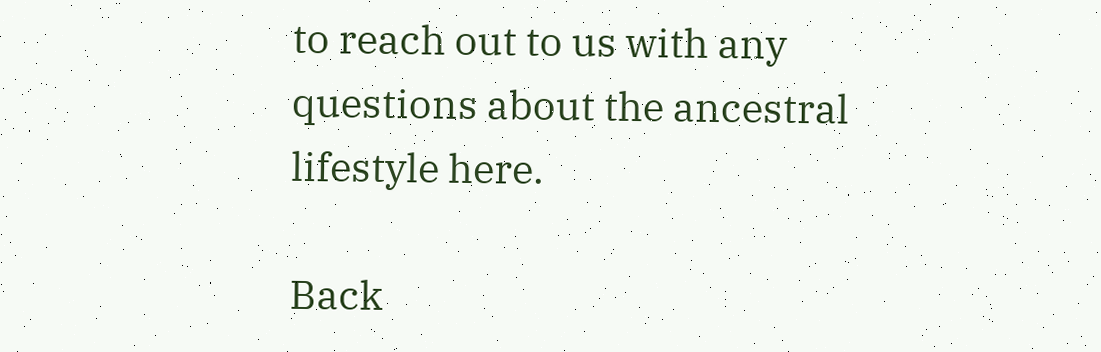to reach out to us with any questions about the ancestral lifestyle here.

Back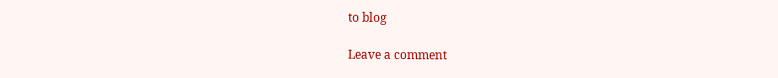to blog

Leave a comment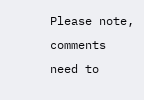Please note, comments need to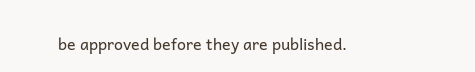be approved before they are published.